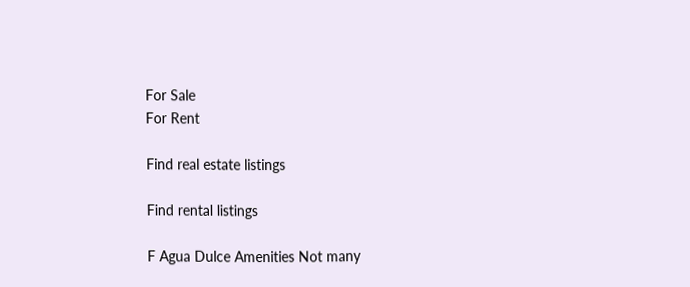For Sale
For Rent

Find real estate listings

Find rental listings

F Agua Dulce Amenities Not many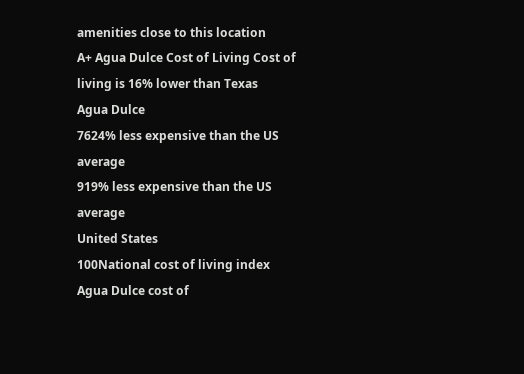amenities close to this location
A+ Agua Dulce Cost of Living Cost of living is 16% lower than Texas
Agua Dulce
7624% less expensive than the US average
919% less expensive than the US average
United States
100National cost of living index
Agua Dulce cost of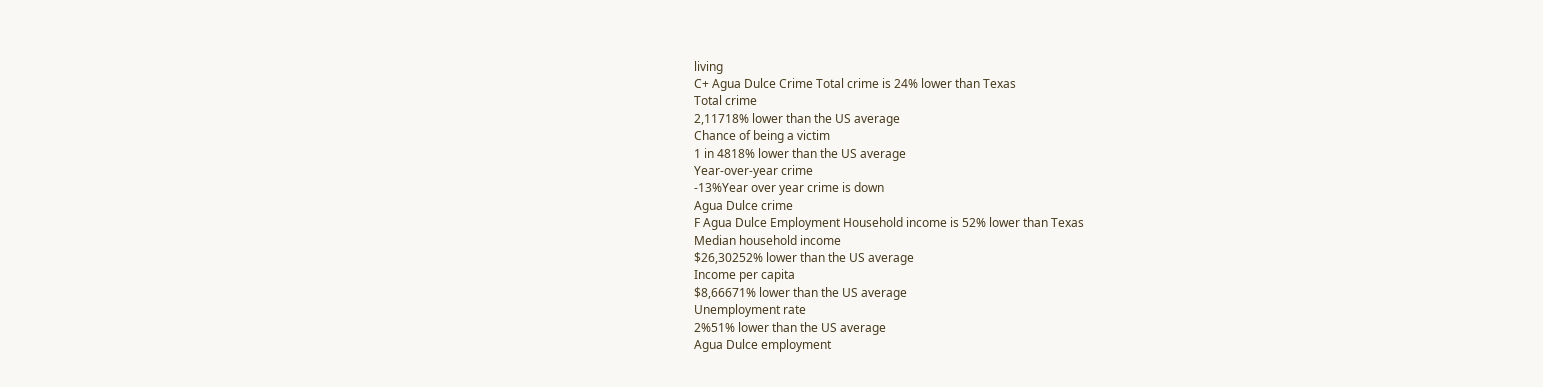living
C+ Agua Dulce Crime Total crime is 24% lower than Texas
Total crime
2,11718% lower than the US average
Chance of being a victim
1 in 4818% lower than the US average
Year-over-year crime
-13%Year over year crime is down
Agua Dulce crime
F Agua Dulce Employment Household income is 52% lower than Texas
Median household income
$26,30252% lower than the US average
Income per capita
$8,66671% lower than the US average
Unemployment rate
2%51% lower than the US average
Agua Dulce employment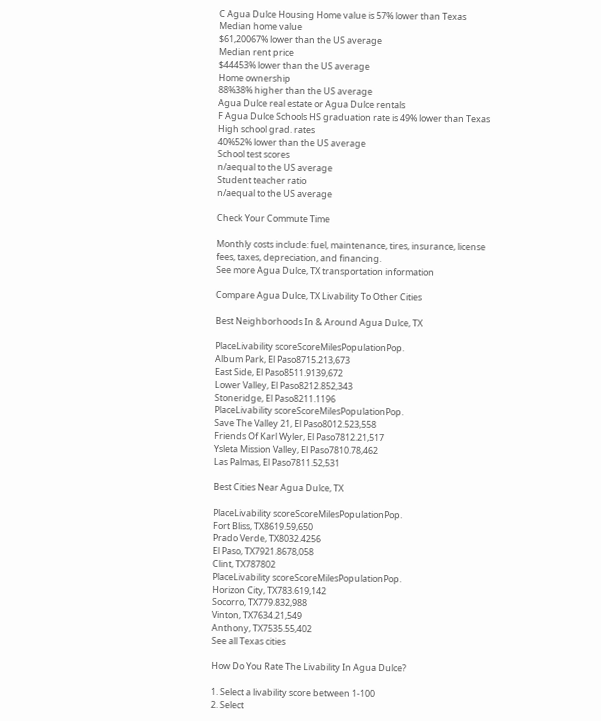C Agua Dulce Housing Home value is 57% lower than Texas
Median home value
$61,20067% lower than the US average
Median rent price
$44453% lower than the US average
Home ownership
88%38% higher than the US average
Agua Dulce real estate or Agua Dulce rentals
F Agua Dulce Schools HS graduation rate is 49% lower than Texas
High school grad. rates
40%52% lower than the US average
School test scores
n/aequal to the US average
Student teacher ratio
n/aequal to the US average

Check Your Commute Time

Monthly costs include: fuel, maintenance, tires, insurance, license fees, taxes, depreciation, and financing.
See more Agua Dulce, TX transportation information

Compare Agua Dulce, TX Livability To Other Cities

Best Neighborhoods In & Around Agua Dulce, TX

PlaceLivability scoreScoreMilesPopulationPop.
Album Park, El Paso8715.213,673
East Side, El Paso8511.9139,672
Lower Valley, El Paso8212.852,343
Stoneridge, El Paso8211.1196
PlaceLivability scoreScoreMilesPopulationPop.
Save The Valley 21, El Paso8012.523,558
Friends Of Karl Wyler, El Paso7812.21,517
Ysleta Mission Valley, El Paso7810.78,462
Las Palmas, El Paso7811.52,531

Best Cities Near Agua Dulce, TX

PlaceLivability scoreScoreMilesPopulationPop.
Fort Bliss, TX8619.59,650
Prado Verde, TX8032.4256
El Paso, TX7921.8678,058
Clint, TX787802
PlaceLivability scoreScoreMilesPopulationPop.
Horizon City, TX783.619,142
Socorro, TX779.832,988
Vinton, TX7634.21,549
Anthony, TX7535.55,402
See all Texas cities

How Do You Rate The Livability In Agua Dulce?

1. Select a livability score between 1-100
2. Select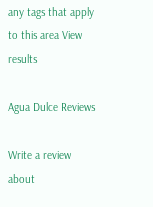any tags that apply to this area View results

Agua Dulce Reviews

Write a review about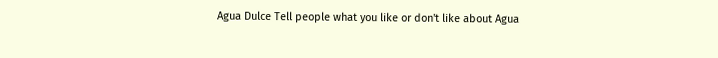Agua Dulce Tell people what you like or don't like about Agua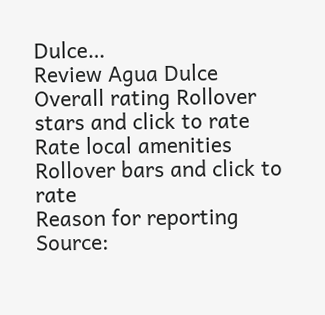Dulce…
Review Agua Dulce
Overall rating Rollover stars and click to rate
Rate local amenities Rollover bars and click to rate
Reason for reporting
Source: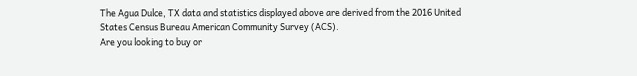The Agua Dulce, TX data and statistics displayed above are derived from the 2016 United States Census Bureau American Community Survey (ACS).
Are you looking to buy or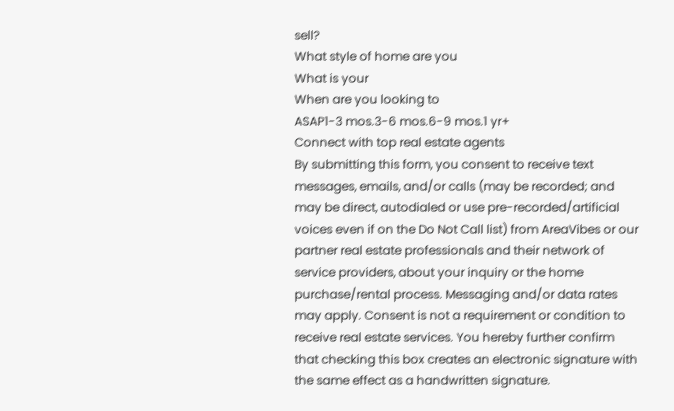sell?
What style of home are you
What is your
When are you looking to
ASAP1-3 mos.3-6 mos.6-9 mos.1 yr+
Connect with top real estate agents
By submitting this form, you consent to receive text messages, emails, and/or calls (may be recorded; and may be direct, autodialed or use pre-recorded/artificial voices even if on the Do Not Call list) from AreaVibes or our partner real estate professionals and their network of service providers, about your inquiry or the home purchase/rental process. Messaging and/or data rates may apply. Consent is not a requirement or condition to receive real estate services. You hereby further confirm that checking this box creates an electronic signature with the same effect as a handwritten signature.